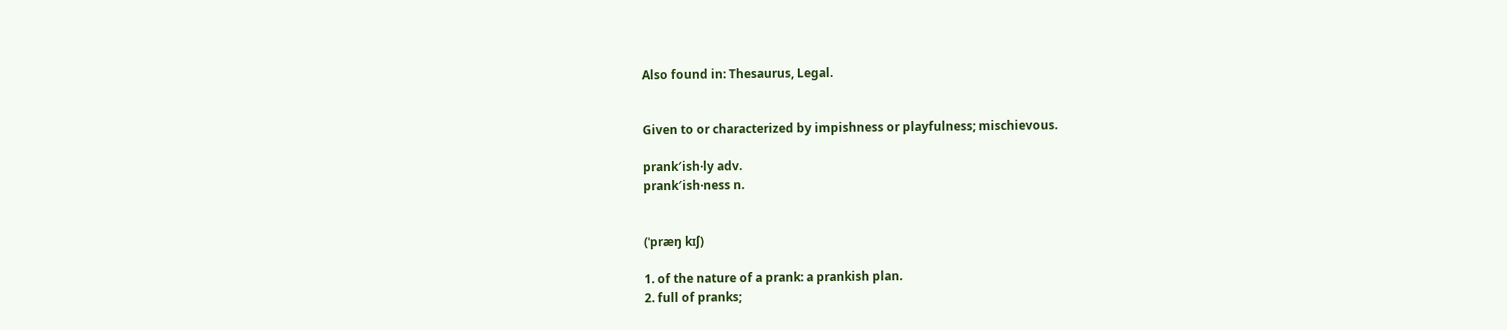Also found in: Thesaurus, Legal.


Given to or characterized by impishness or playfulness; mischievous.

prank′ish·ly adv.
prank′ish·ness n.


(ˈpræŋ kɪʃ)

1. of the nature of a prank: a prankish plan.
2. full of pranks;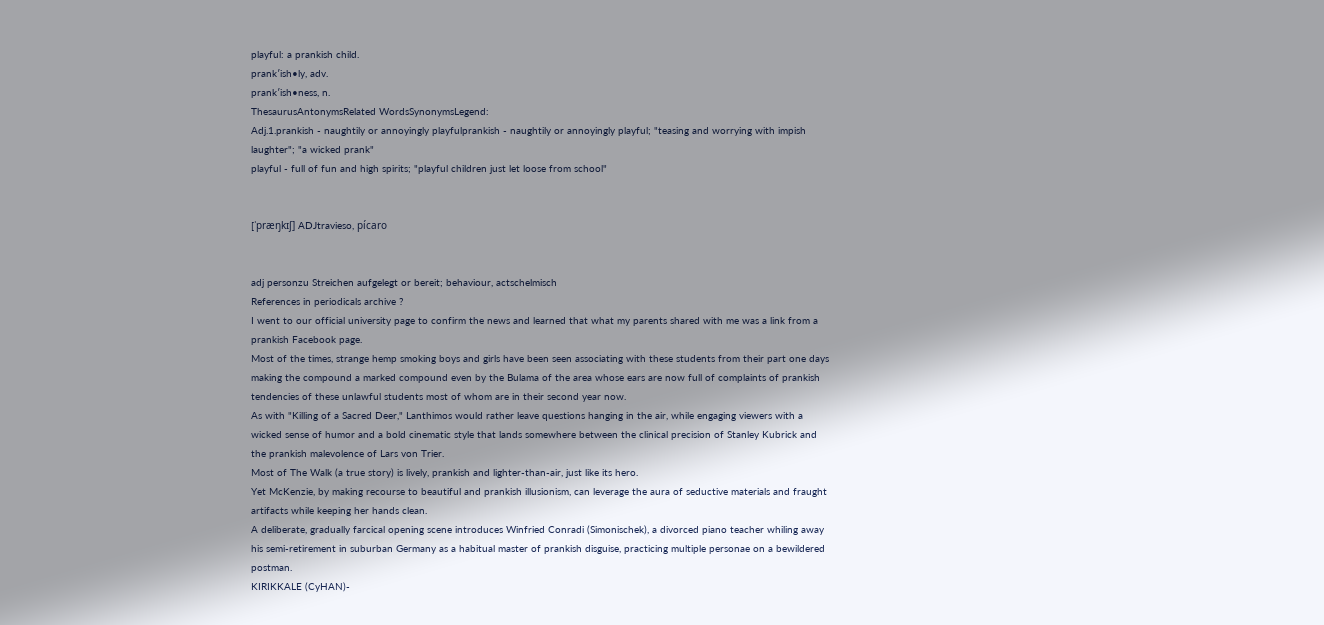playful: a prankish child.
prank′ish•ly, adv.
prank′ish•ness, n.
ThesaurusAntonymsRelated WordsSynonymsLegend:
Adj.1.prankish - naughtily or annoyingly playfulprankish - naughtily or annoyingly playful; "teasing and worrying with impish laughter"; "a wicked prank"
playful - full of fun and high spirits; "playful children just let loose from school"


[ˈpræŋkɪʃ] ADJtravieso, pícaro


adj personzu Streichen aufgelegt or bereit; behaviour, actschelmisch
References in periodicals archive ?
I went to our official university page to confirm the news and learned that what my parents shared with me was a link from a prankish Facebook page.
Most of the times, strange hemp smoking boys and girls have been seen associating with these students from their part one days making the compound a marked compound even by the Bulama of the area whose ears are now full of complaints of prankish tendencies of these unlawful students most of whom are in their second year now.
As with "Killing of a Sacred Deer," Lanthimos would rather leave questions hanging in the air, while engaging viewers with a wicked sense of humor and a bold cinematic style that lands somewhere between the clinical precision of Stanley Kubrick and the prankish malevolence of Lars von Trier.
Most of The Walk (a true story) is lively, prankish and lighter-than-air, just like its hero.
Yet McKenzie, by making recourse to beautiful and prankish illusionism, can leverage the aura of seductive materials and fraught artifacts while keeping her hands clean.
A deliberate, gradually farcical opening scene introduces Winfried Conradi (Simonischek), a divorced piano teacher whiling away his semi-retirement in suburban Germany as a habitual master of prankish disguise, practicing multiple personae on a bewildered postman.
KIRIKKALE (CyHAN)-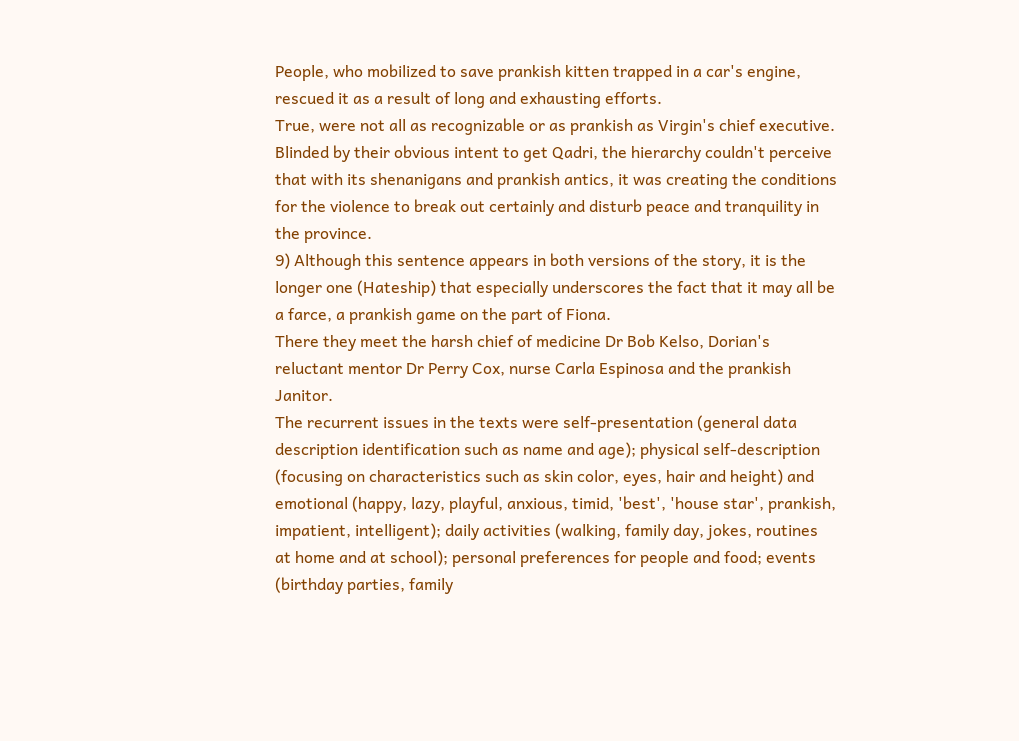People, who mobilized to save prankish kitten trapped in a car's engine, rescued it as a result of long and exhausting efforts.
True, were not all as recognizable or as prankish as Virgin's chief executive.
Blinded by their obvious intent to get Qadri, the hierarchy couldn't perceive that with its shenanigans and prankish antics, it was creating the conditions for the violence to break out certainly and disturb peace and tranquility in the province.
9) Although this sentence appears in both versions of the story, it is the longer one (Hateship) that especially underscores the fact that it may all be a farce, a prankish game on the part of Fiona.
There they meet the harsh chief of medicine Dr Bob Kelso, Dorian's reluctant mentor Dr Perry Cox, nurse Carla Espinosa and the prankish Janitor.
The recurrent issues in the texts were self-presentation (general data description identification such as name and age); physical self-description (focusing on characteristics such as skin color, eyes, hair and height) and emotional (happy, lazy, playful, anxious, timid, 'best', 'house star', prankish, impatient, intelligent); daily activities (walking, family day, jokes, routines at home and at school); personal preferences for people and food; events (birthday parties, family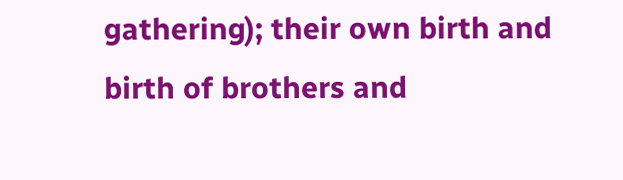gathering); their own birth and birth of brothers and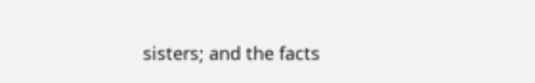sisters; and the facts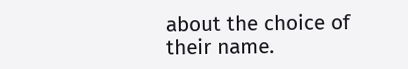about the choice of their name.